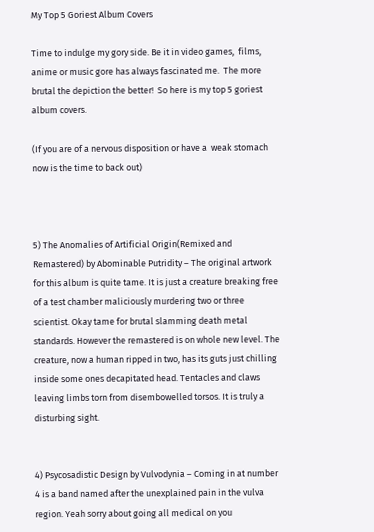My Top 5 Goriest Album Covers

Time to indulge my gory side. Be it in video games,  films, anime or music gore has always fascinated me.  The more brutal the depiction the better!  So here is my top 5 goriest album covers.

(If you are of a nervous disposition or have a  weak stomach now is the time to back out)



5) The Anomalies of Artificial Origin(Remixed and Remastered) by Abominable Putridity – The original artwork for this album is quite tame. It is just a creature breaking free of a test chamber maliciously murdering two or three scientist. Okay tame for brutal slamming death metal standards. However the remastered is on whole new level. The creature, now a human ripped in two, has its guts just chilling inside some ones decapitated head. Tentacles and claws leaving limbs torn from disembowelled torsos. It is truly a disturbing sight.


4) Psycosadistic Design by Vulvodynia – Coming in at number  4 is a band named after the unexplained pain in the vulva region. Yeah sorry about going all medical on you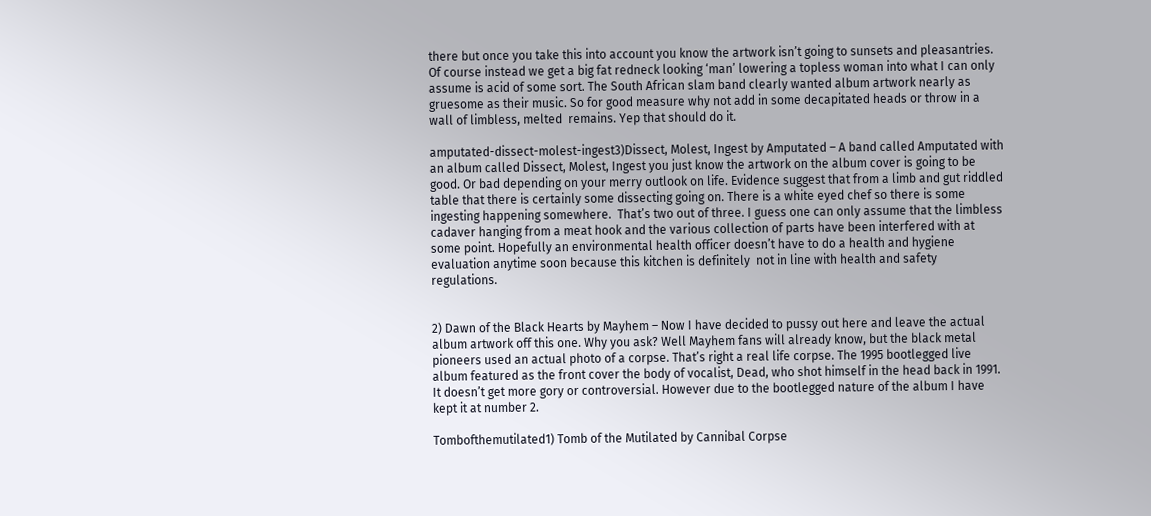there but once you take this into account you know the artwork isn’t going to sunsets and pleasantries. Of course instead we get a big fat redneck looking ‘man’ lowering a topless woman into what I can only assume is acid of some sort. The South African slam band clearly wanted album artwork nearly as gruesome as their music. So for good measure why not add in some decapitated heads or throw in a wall of limbless, melted  remains. Yep that should do it.

amputated-dissect-molest-ingest3)Dissect, Molest, Ingest by Amputated – A band called Amputated with an album called Dissect, Molest, Ingest you just know the artwork on the album cover is going to be good. Or bad depending on your merry outlook on life. Evidence suggest that from a limb and gut riddled table that there is certainly some dissecting going on. There is a white eyed chef so there is some ingesting happening somewhere.  That’s two out of three. I guess one can only assume that the limbless cadaver hanging from a meat hook and the various collection of parts have been interfered with at some point. Hopefully an environmental health officer doesn’t have to do a health and hygiene evaluation anytime soon because this kitchen is definitely  not in line with health and safety regulations.


2) Dawn of the Black Hearts by Mayhem – Now I have decided to pussy out here and leave the actual album artwork off this one. Why you ask? Well Mayhem fans will already know, but the black metal pioneers used an actual photo of a corpse. That’s right a real life corpse. The 1995 bootlegged live album featured as the front cover the body of vocalist, Dead, who shot himself in the head back in 1991. It doesn’t get more gory or controversial. However due to the bootlegged nature of the album I have kept it at number 2.

Tombofthemutilated1) Tomb of the Mutilated by Cannibal Corpse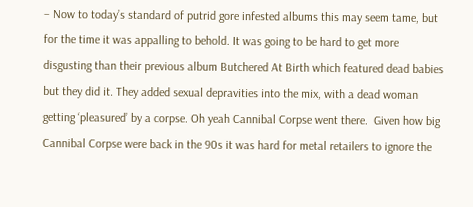– Now to today’s standard of putrid gore infested albums this may seem tame, but for the time it was appalling to behold. It was going to be hard to get more disgusting than their previous album Butchered At Birth which featured dead babies but they did it. They added sexual depravities into the mix, with a dead woman getting ‘pleasured’ by a corpse. Oh yeah Cannibal Corpse went there.  Given how big Cannibal Corpse were back in the 90s it was hard for metal retailers to ignore the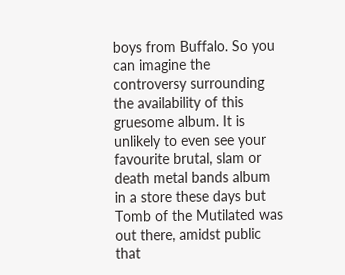boys from Buffalo. So you can imagine the controversy surrounding the availability of this gruesome album. It is unlikely to even see your favourite brutal, slam or death metal bands album in a store these days but Tomb of the Mutilated was out there, amidst public that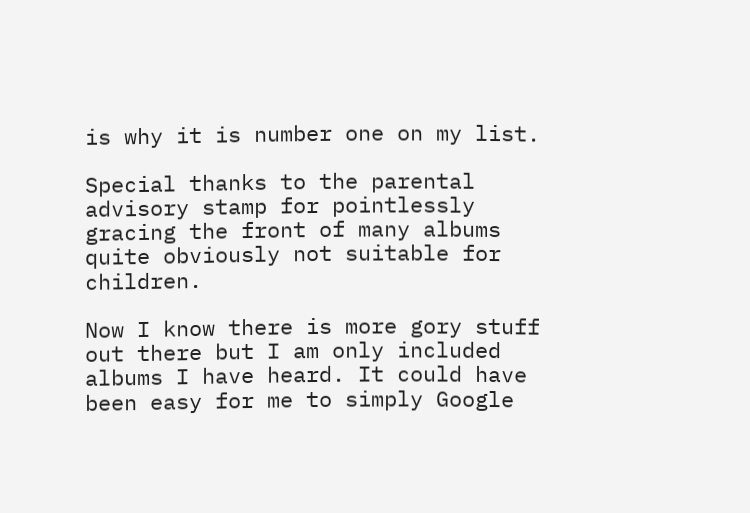is why it is number one on my list.

Special thanks to the parental advisory stamp for pointlessly gracing the front of many albums quite obviously not suitable for children.

Now I know there is more gory stuff out there but I am only included albums I have heard. It could have been easy for me to simply Google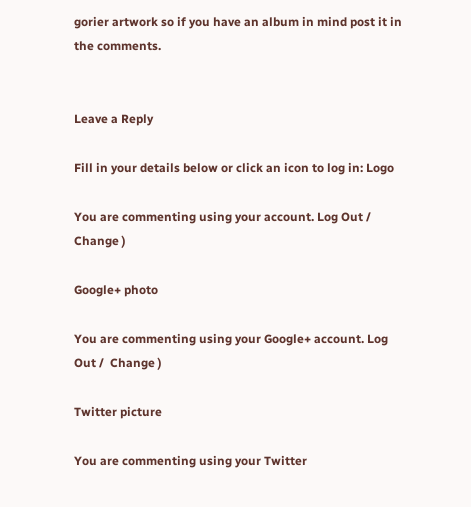gorier artwork so if you have an album in mind post it in the comments.


Leave a Reply

Fill in your details below or click an icon to log in: Logo

You are commenting using your account. Log Out /  Change )

Google+ photo

You are commenting using your Google+ account. Log Out /  Change )

Twitter picture

You are commenting using your Twitter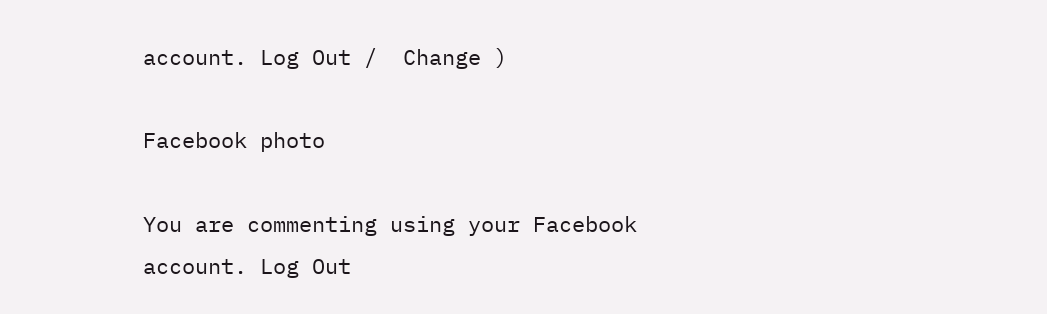account. Log Out /  Change )

Facebook photo

You are commenting using your Facebook account. Log Out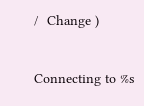/  Change )


Connecting to %s